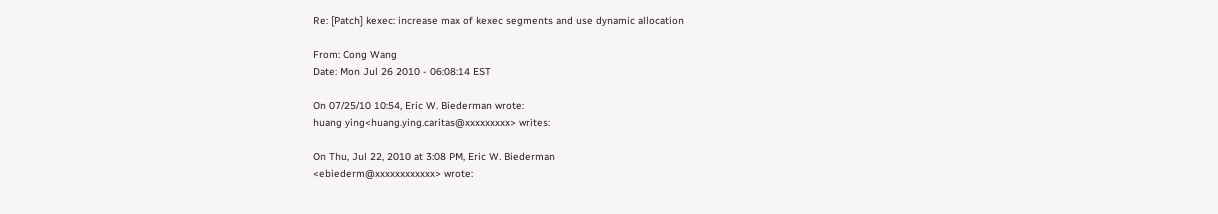Re: [Patch] kexec: increase max of kexec segments and use dynamic allocation

From: Cong Wang
Date: Mon Jul 26 2010 - 06:08:14 EST

On 07/25/10 10:54, Eric W. Biederman wrote:
huang ying<huang.ying.caritas@xxxxxxxxx> writes:

On Thu, Jul 22, 2010 at 3:08 PM, Eric W. Biederman
<ebiederm@xxxxxxxxxxxx> wrote: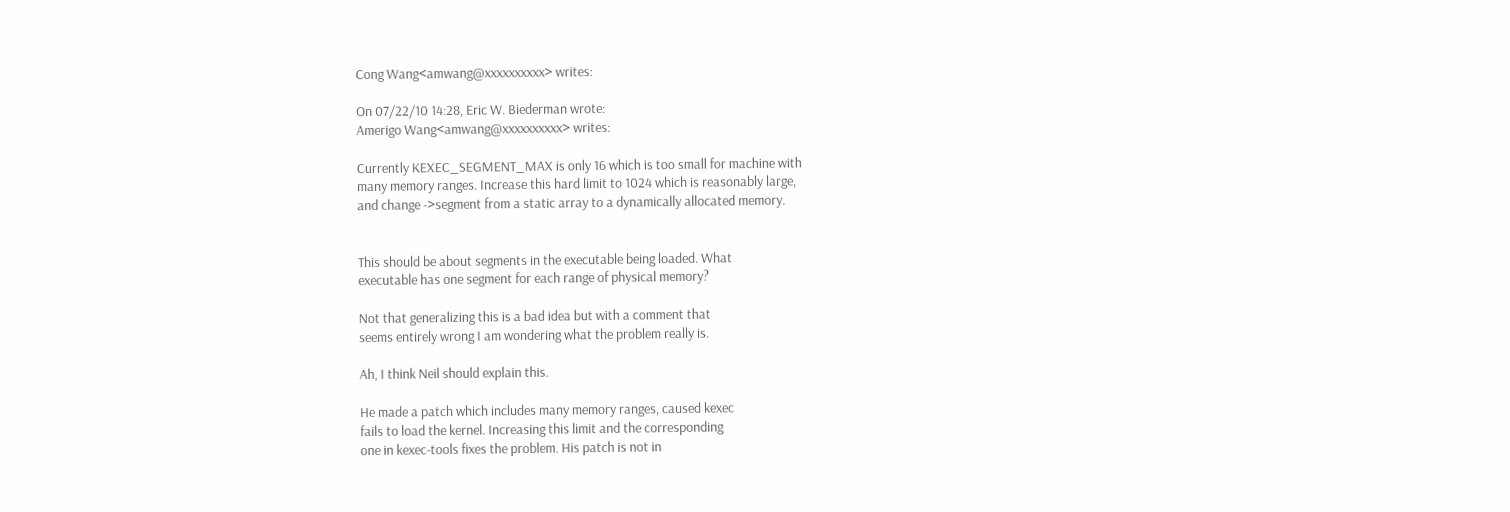Cong Wang<amwang@xxxxxxxxxx> writes:

On 07/22/10 14:28, Eric W. Biederman wrote:
Amerigo Wang<amwang@xxxxxxxxxx> writes:

Currently KEXEC_SEGMENT_MAX is only 16 which is too small for machine with
many memory ranges. Increase this hard limit to 1024 which is reasonably large,
and change ->segment from a static array to a dynamically allocated memory.


This should be about segments in the executable being loaded. What
executable has one segment for each range of physical memory?

Not that generalizing this is a bad idea but with a comment that
seems entirely wrong I am wondering what the problem really is.

Ah, I think Neil should explain this.

He made a patch which includes many memory ranges, caused kexec
fails to load the kernel. Increasing this limit and the corresponding
one in kexec-tools fixes the problem. His patch is not in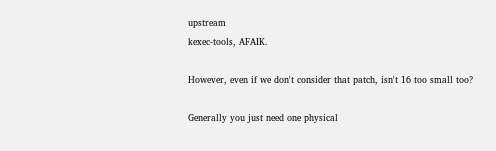upstream
kexec-tools, AFAIK.

However, even if we don't consider that patch, isn't 16 too small too?

Generally you just need one physical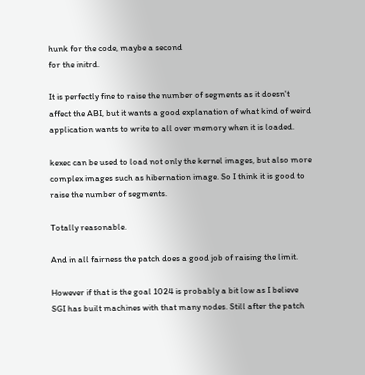hunk for the code, maybe a second
for the initrd.

It is perfectly fine to raise the number of segments as it doesn't
affect the ABI, but it wants a good explanation of what kind of weird
application wants to write to all over memory when it is loaded.

kexec can be used to load not only the kernel images, but also more
complex images such as hibernation image. So I think it is good to
raise the number of segments.

Totally reasonable.

And in all fairness the patch does a good job of raising the limit.

However if that is the goal 1024 is probably a bit low as I believe
SGI has built machines with that many nodes. Still after the patch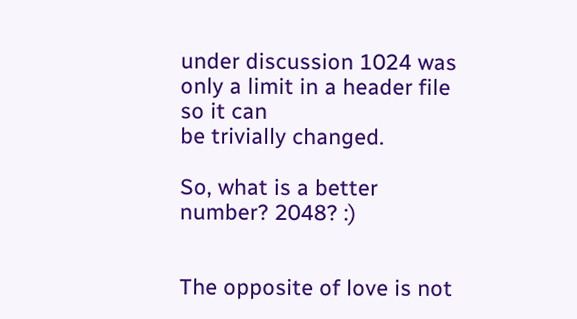under discussion 1024 was only a limit in a header file so it can
be trivially changed.

So, what is a better number? 2048? :)


The opposite of love is not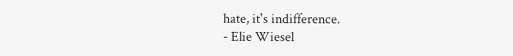hate, it's indifference.
- Elie Wiesel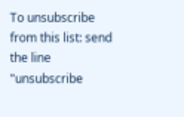To unsubscribe from this list: send the line "unsubscribe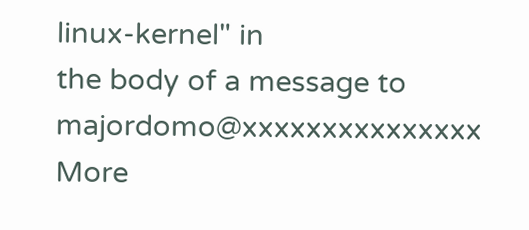linux-kernel" in
the body of a message to majordomo@xxxxxxxxxxxxxxx
More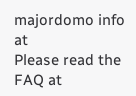majordomo info at
Please read the FAQ at